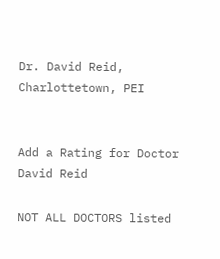Dr. David Reid, Charlottetown, PEI


Add a Rating for Doctor David Reid

NOT ALL DOCTORS listed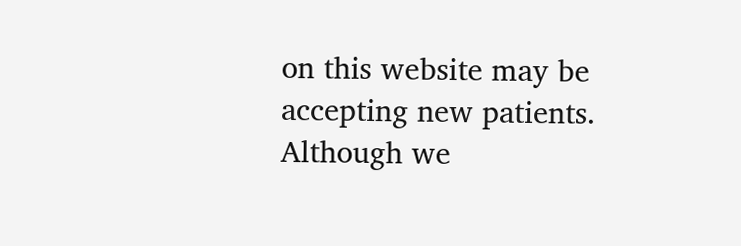on this website may be accepting new patients. Although we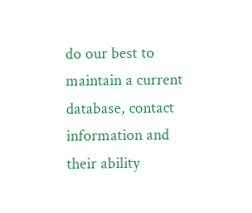do our best to maintain a current database, contact information and their ability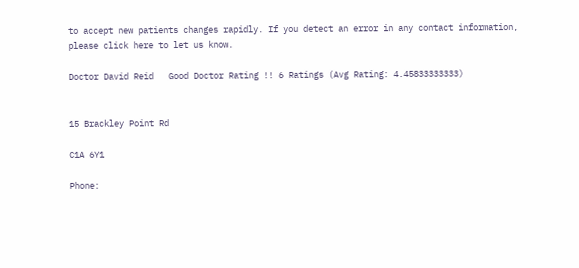to accept new patients changes rapidly. If you detect an error in any contact information, please click here to let us know.

Doctor David Reid   Good Doctor Rating !! 6 Ratings (Avg Rating: 4.45833333333)


15 Brackley Point Rd

C1A 6Y1

Phone: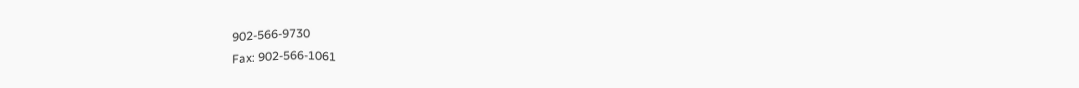902-566-9730
Fax: 902-566-1061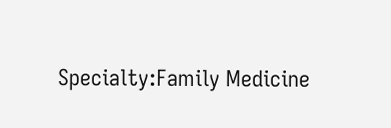Specialty:Family Medicine